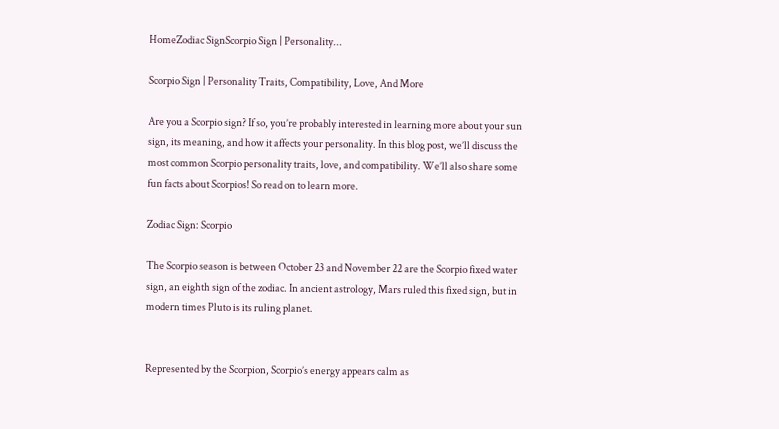HomeZodiac SignScorpio Sign | Personality...

Scorpio Sign | Personality Traits, Compatibility, Love, And More

Are you a Scorpio sign? If so, you’re probably interested in learning more about your sun sign, its meaning, and how it affects your personality. In this blog post, we’ll discuss the most common Scorpio personality traits, love, and compatibility. We’ll also share some fun facts about Scorpios! So read on to learn more.

Zodiac Sign: Scorpio

The Scorpio season is between October 23 and November 22 are the Scorpio fixed water sign, an eighth sign of the zodiac. In ancient astrology, Mars ruled this fixed sign, but in modern times Pluto is its ruling planet.


Represented by the Scorpion, Scorpio’s energy appears calm as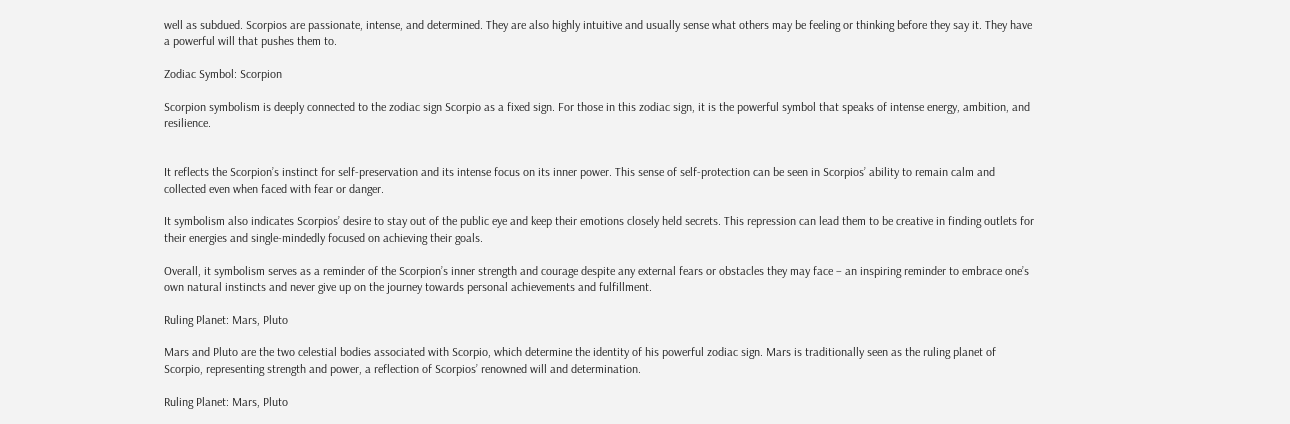well as subdued. Scorpios are passionate, intense, and determined. They are also highly intuitive and usually sense what others may be feeling or thinking before they say it. They have a powerful will that pushes them to.

Zodiac Symbol: Scorpion

Scorpion symbolism is deeply connected to the zodiac sign Scorpio as a fixed sign. For those in this zodiac sign, it is the powerful symbol that speaks of intense energy, ambition, and resilience.


It reflects the Scorpion’s instinct for self-preservation and its intense focus on its inner power. This sense of self-protection can be seen in Scorpios’ ability to remain calm and collected even when faced with fear or danger.

It symbolism also indicates Scorpios’ desire to stay out of the public eye and keep their emotions closely held secrets. This repression can lead them to be creative in finding outlets for their energies and single-mindedly focused on achieving their goals.

Overall, it symbolism serves as a reminder of the Scorpion’s inner strength and courage despite any external fears or obstacles they may face – an inspiring reminder to embrace one’s own natural instincts and never give up on the journey towards personal achievements and fulfillment.

Ruling Planet: Mars, Pluto

Mars and Pluto are the two celestial bodies associated with Scorpio, which determine the identity of his powerful zodiac sign. Mars is traditionally seen as the ruling planet of Scorpio, representing strength and power, a reflection of Scorpios’ renowned will and determination.

Ruling Planet: Mars, Pluto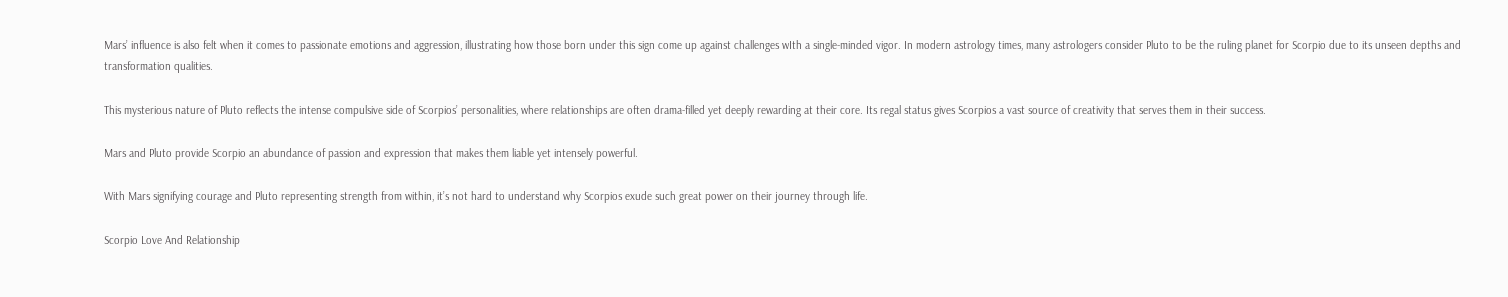Mars’ influence is also felt when it comes to passionate emotions and aggression, illustrating how those born under this sign come up against challenges wIth a single-minded vigor. In modern astrology times, many astrologers consider Pluto to be the ruling planet for Scorpio due to its unseen depths and transformation qualities.

This mysterious nature of Pluto reflects the intense compulsive side of Scorpios’ personalities, where relationships are often drama-filled yet deeply rewarding at their core. Its regal status gives Scorpios a vast source of creativity that serves them in their success.

Mars and Pluto provide Scorpio an abundance of passion and expression that makes them liable yet intensely powerful.

With Mars signifying courage and Pluto representing strength from within, it’s not hard to understand why Scorpios exude such great power on their journey through life.

Scorpio Love And Relationship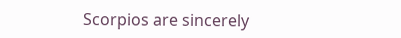Scorpios are sincerely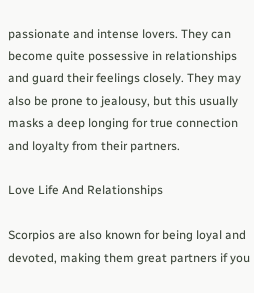passionate and intense lovers. They can become quite possessive in relationships and guard their feelings closely. They may also be prone to jealousy, but this usually masks a deep longing for true connection and loyalty from their partners.

Love Life And Relationships

Scorpios are also known for being loyal and devoted, making them great partners if you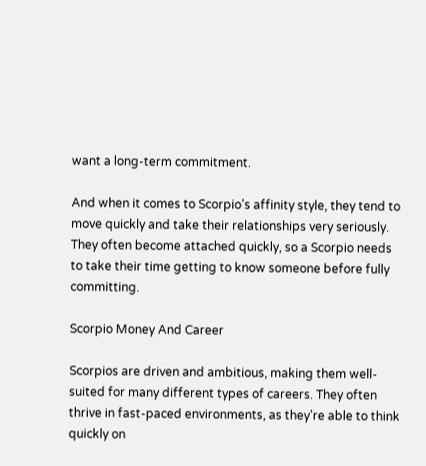want a long-term commitment.

And when it comes to Scorpio’s affinity style, they tend to move quickly and take their relationships very seriously. They often become attached quickly, so a Scorpio needs to take their time getting to know someone before fully committing.

Scorpio Money And Career

Scorpios are driven and ambitious, making them well-suited for many different types of careers. They often thrive in fast-paced environments, as they’re able to think quickly on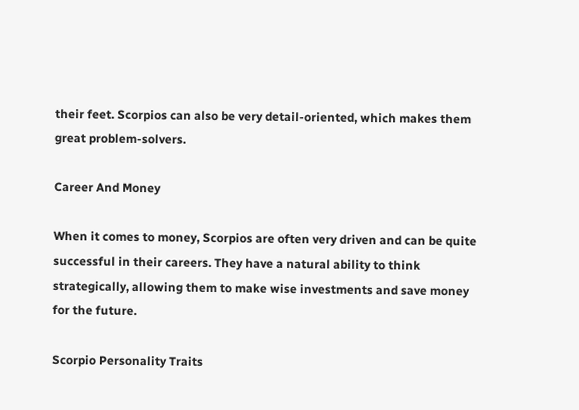their feet. Scorpios can also be very detail-oriented, which makes them great problem-solvers.

Career And Money

When it comes to money, Scorpios are often very driven and can be quite successful in their careers. They have a natural ability to think strategically, allowing them to make wise investments and save money for the future.

Scorpio Personality Traits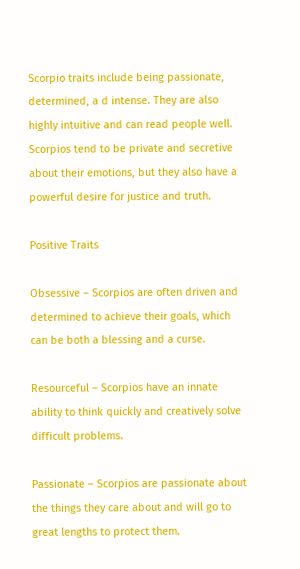Scorpio traits include being passionate, determined, a d intense. They are also highly intuitive and can read people well. Scorpios tend to be private and secretive about their emotions, but they also have a powerful desire for justice and truth.

Positive Traits

Obsessive – Scorpios are often driven and determined to achieve their goals, which can be both a blessing and a curse.

Resourceful – Scorpios have an innate ability to think quickly and creatively solve difficult problems.

Passionate – Scorpios are passionate about the things they care about and will go to great lengths to protect them.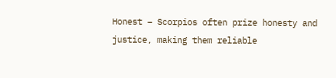Honest – Scorpios often prize honesty and justice, making them reliable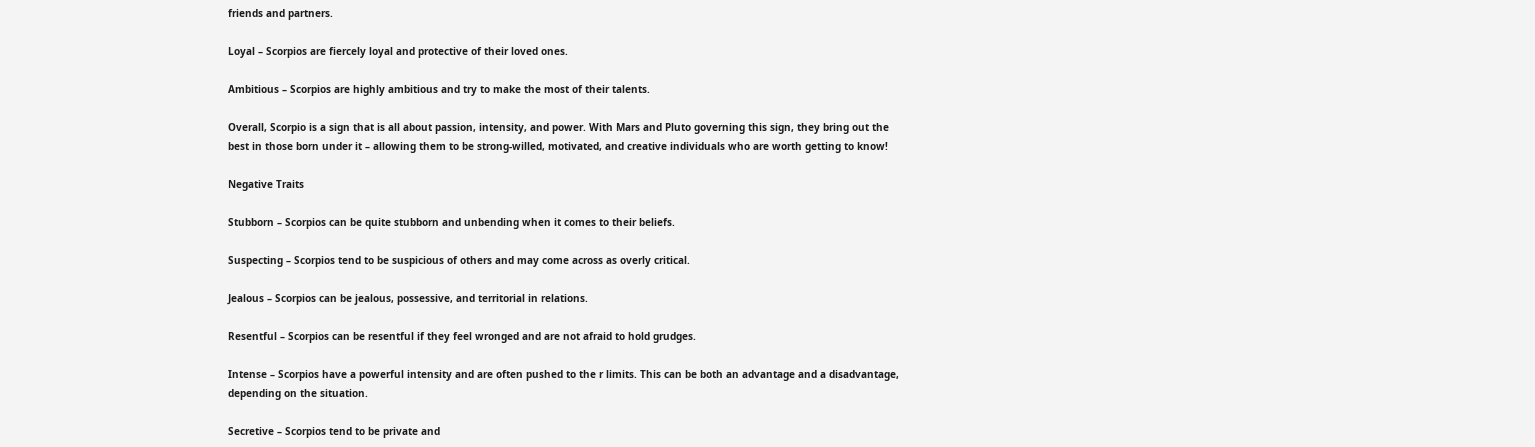friends and partners.

Loyal – Scorpios are fiercely loyal and protective of their loved ones.

Ambitious – Scorpios are highly ambitious and try to make the most of their talents.

Overall, Scorpio is a sign that is all about passion, intensity, and power. With Mars and Pluto governing this sign, they bring out the best in those born under it – allowing them to be strong-willed, motivated, and creative individuals who are worth getting to know!

Negative Traits

Stubborn – Scorpios can be quite stubborn and unbending when it comes to their beliefs.

Suspecting – Scorpios tend to be suspicious of others and may come across as overly critical.

Jealous – Scorpios can be jealous, possessive, and territorial in relations.

Resentful – Scorpios can be resentful if they feel wronged and are not afraid to hold grudges.

Intense – Scorpios have a powerful intensity and are often pushed to the r limits. This can be both an advantage and a disadvantage, depending on the situation.

Secretive – Scorpios tend to be private and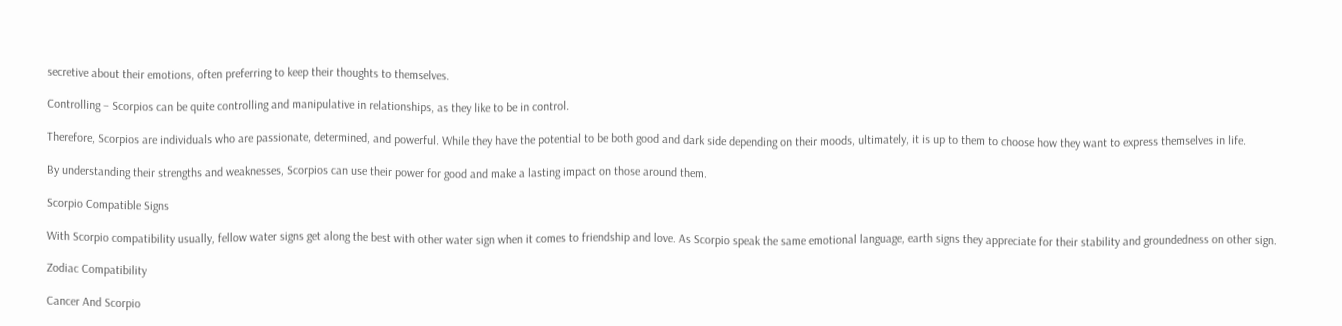secretive about their emotions, often preferring to keep their thoughts to themselves.

Controlling – Scorpios can be quite controlling and manipulative in relationships, as they like to be in control.

Therefore, Scorpios are individuals who are passionate, determined, and powerful. While they have the potential to be both good and dark side depending on their moods, ultimately, it is up to them to choose how they want to express themselves in life.

By understanding their strengths and weaknesses, Scorpios can use their power for good and make a lasting impact on those around them.

Scorpio Compatible Signs

With Scorpio compatibility usually, fellow water signs get along the best with other water sign when it comes to friendship and love. As Scorpio speak the same emotional language, earth signs they appreciate for their stability and groundedness on other sign.

Zodiac Compatibility

Cancer And Scorpio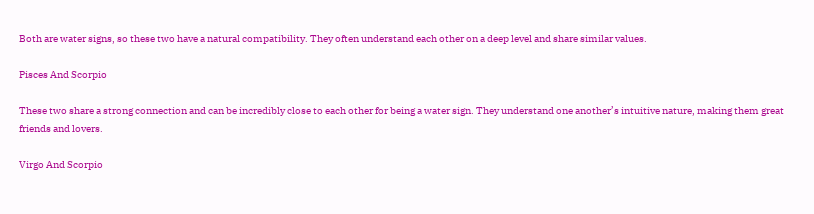Both are water signs, so these two have a natural compatibility. They often understand each other on a deep level and share similar values.

Pisces And Scorpio

These two share a strong connection and can be incredibly close to each other for being a water sign. They understand one another’s intuitive nature, making them great friends and lovers.

Virgo And Scorpio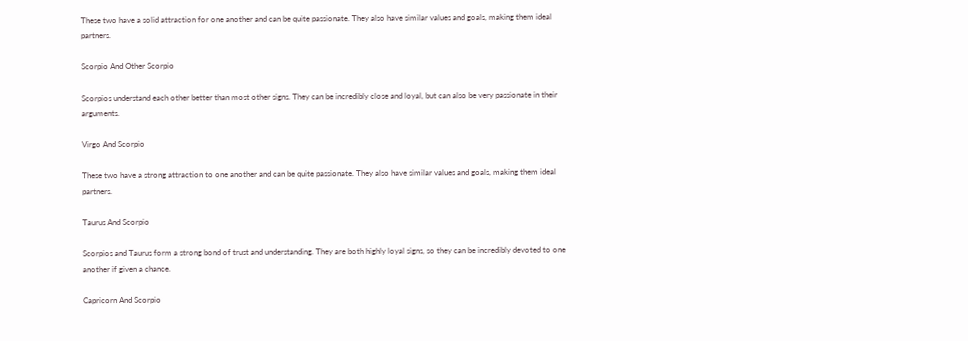These two have a solid attraction for one another and can be quite passionate. They also have similar values and goals, making them ideal partners.

Scorpio And Other Scorpio

Scorpios understand each other better than most other signs. They can be incredibly close and loyal, but can also be very passionate in their arguments.

Virgo And Scorpio

These two have a strong attraction to one another and can be quite passionate. They also have similar values and goals, making them ideal partners.

Taurus And Scorpio

Scorpios and Taurus form a strong bond of trust and understanding. They are both highly loyal signs, so they can be incredibly devoted to one another if given a chance.

Capricorn And Scorpio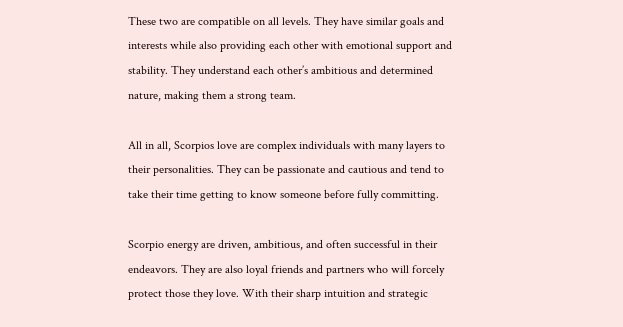These two are compatible on all levels. They have similar goals and interests while also providing each other with emotional support and stability. They understand each other’s ambitious and determined nature, making them a strong team.

All in all, Scorpios love are complex individuals with many layers to their personalities. They can be passionate and cautious and tend to take their time getting to know someone before fully committing.

Scorpio energy are driven, ambitious, and often successful in their endeavors. They are also loyal friends and partners who will forcely protect those they love. With their sharp intuition and strategic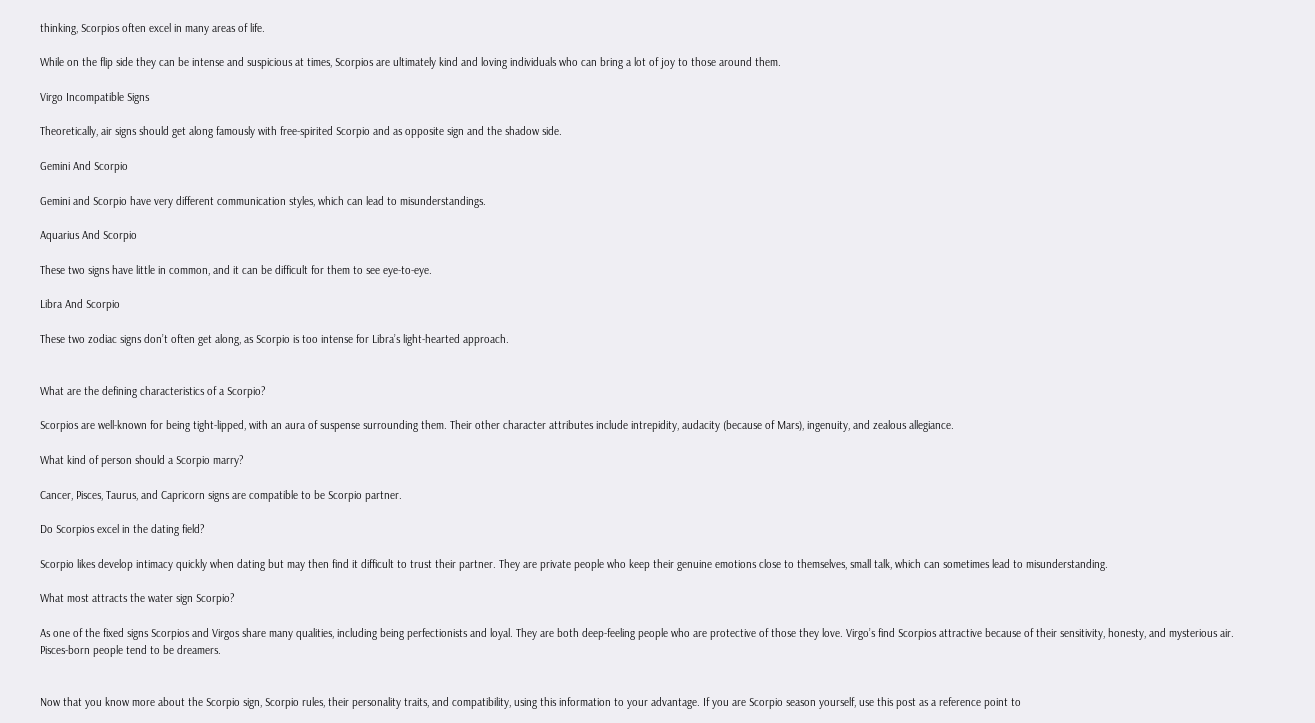thinking, Scorpios often excel in many areas of life.

While on the flip side they can be intense and suspicious at times, Scorpios are ultimately kind and loving individuals who can bring a lot of joy to those around them.

Virgo Incompatible Signs

Theoretically, air signs should get along famously with free-spirited Scorpio and as opposite sign and the shadow side.

Gemini And Scorpio

Gemini and Scorpio have very different communication styles, which can lead to misunderstandings.

Aquarius And Scorpio

These two signs have little in common, and it can be difficult for them to see eye-to-eye.

Libra And Scorpio

These two zodiac signs don’t often get along, as Scorpio is too intense for Libra’s light-hearted approach.


What are the defining characteristics of a Scorpio?

Scorpios are well-known for being tight-lipped, with an aura of suspense surrounding them. Their other character attributes include intrepidity, audacity (because of Mars), ingenuity, and zealous allegiance.

What kind of person should a Scorpio marry?

Cancer, Pisces, Taurus, and Capricorn signs are compatible to be Scorpio partner.

Do Scorpios excel in the dating field?

Scorpio likes develop intimacy quickly when dating but may then find it difficult to trust their partner. They are private people who keep their genuine emotions close to themselves, small talk, which can sometimes lead to misunderstanding.

What most attracts the water sign Scorpio?

As one of the fixed signs Scorpios and Virgos share many qualities, including being perfectionists and loyal. They are both deep-feeling people who are protective of those they love. Virgo’s find Scorpios attractive because of their sensitivity, honesty, and mysterious air. Pisces-born people tend to be dreamers.


Now that you know more about the Scorpio sign, Scorpio rules, their personality traits, and compatibility, using this information to your advantage. If you are Scorpio season yourself, use this post as a reference point to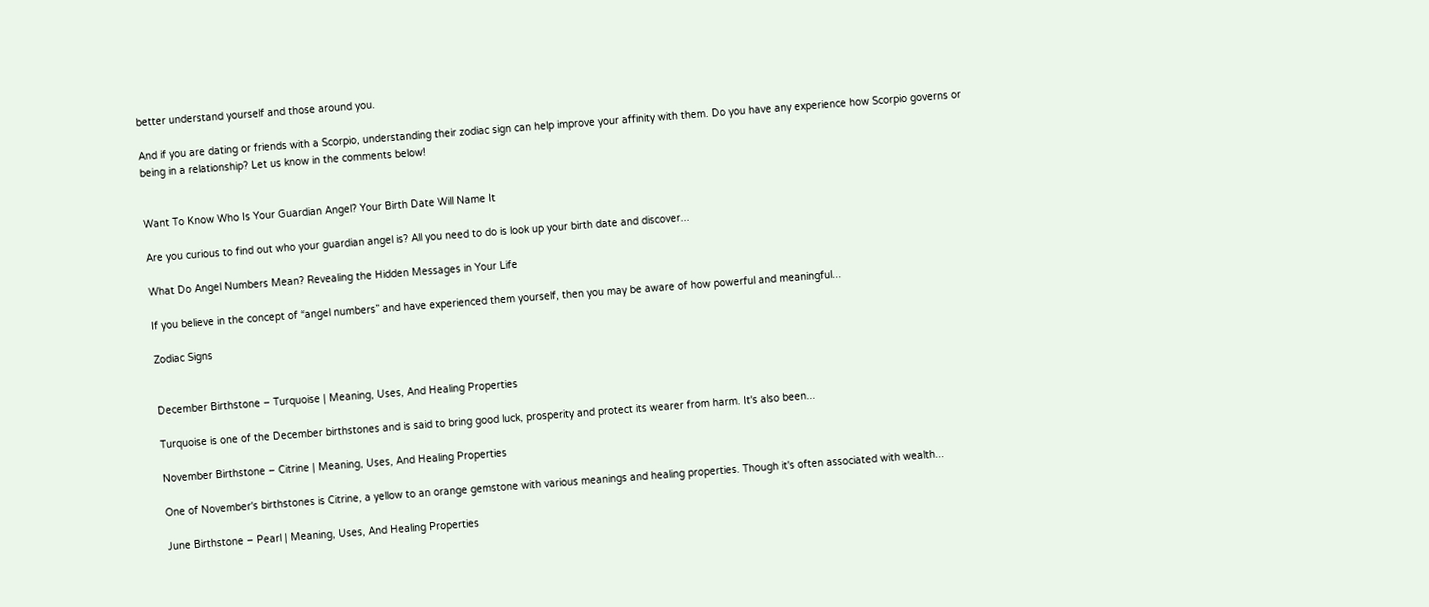better understand yourself and those around you.

And if you are dating or friends with a Scorpio, understanding their zodiac sign can help improve your affinity with them. Do you have any experience how Scorpio governs or being in a relationship? Let us know in the comments below!


Want To Know Who Is Your Guardian Angel? Your Birth Date Will Name It

Are you curious to find out who your guardian angel is? All you need to do is look up your birth date and discover...

What Do Angel Numbers Mean? Revealing the Hidden Messages in Your Life

If you believe in the concept of “angel numbers” and have experienced them yourself, then you may be aware of how powerful and meaningful...

Zodiac Signs


December Birthstone – Turquoise | Meaning, Uses, And Healing Properties

Turquoise is one of the December birthstones and is said to bring good luck, prosperity and protect its wearer from harm. It's also been...

November Birthstone – Citrine | Meaning, Uses, And Healing Properties

One of November's birthstones is Citrine, a yellow to an orange gemstone with various meanings and healing properties. Though it's often associated with wealth...

June Birthstone – Pearl | Meaning, Uses, And Healing Properties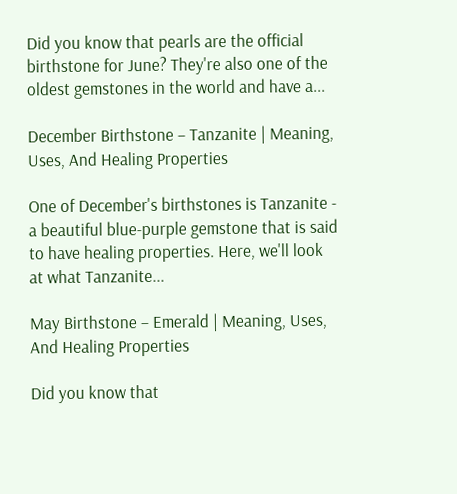Did you know that pearls are the official birthstone for June? They're also one of the oldest gemstones in the world and have a...

December Birthstone – Tanzanite | Meaning, Uses, And Healing Properties

One of December's birthstones is Tanzanite - a beautiful blue-purple gemstone that is said to have healing properties. Here, we'll look at what Tanzanite...

May Birthstone – Emerald | Meaning, Uses, And Healing Properties

Did you know that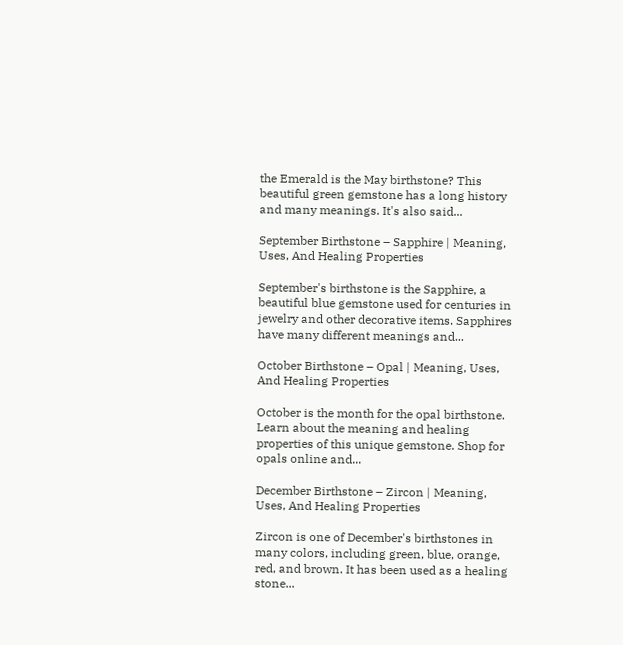the Emerald is the May birthstone? This beautiful green gemstone has a long history and many meanings. It's also said...

September Birthstone – Sapphire | Meaning, Uses, And Healing Properties

September's birthstone is the Sapphire, a beautiful blue gemstone used for centuries in jewelry and other decorative items. Sapphires have many different meanings and...

October Birthstone – Opal | Meaning, Uses, And Healing Properties

October is the month for the opal birthstone. Learn about the meaning and healing properties of this unique gemstone. Shop for opals online and...

December Birthstone – Zircon | Meaning, Uses, And Healing Properties

Zircon is one of December's birthstones in many colors, including green, blue, orange, red, and brown. It has been used as a healing stone...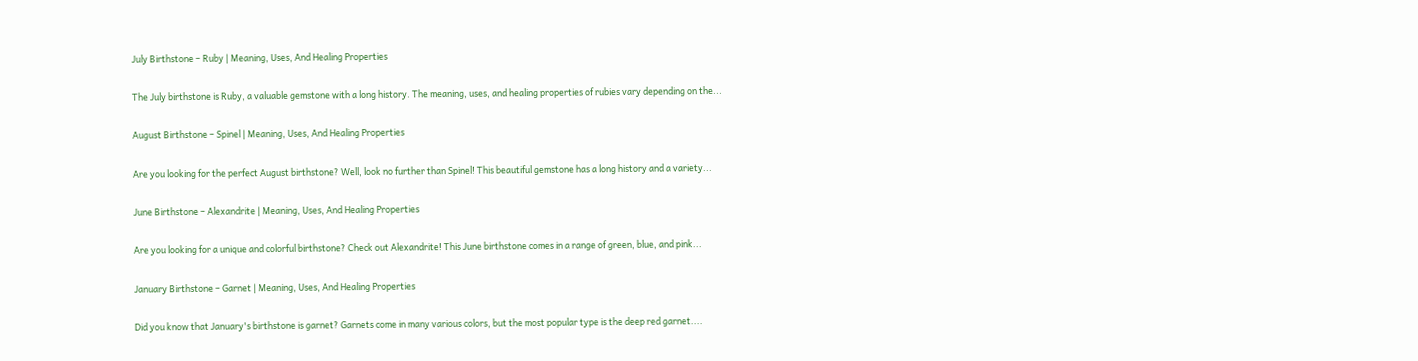July Birthstone – Ruby | Meaning, Uses, And Healing Properties

The July birthstone is Ruby, a valuable gemstone with a long history. The meaning, uses, and healing properties of rubies vary depending on the...

August Birthstone – Spinel | Meaning, Uses, And Healing Properties

Are you looking for the perfect August birthstone? Well, look no further than Spinel! This beautiful gemstone has a long history and a variety...

June Birthstone – Alexandrite | Meaning, Uses, And Healing Properties

Are you looking for a unique and colorful birthstone? Check out Alexandrite! This June birthstone comes in a range of green, blue, and pink...

January Birthstone – Garnet | Meaning, Uses, And Healing Properties

Did you know that January's birthstone is garnet? Garnets come in many various colors, but the most popular type is the deep red garnet....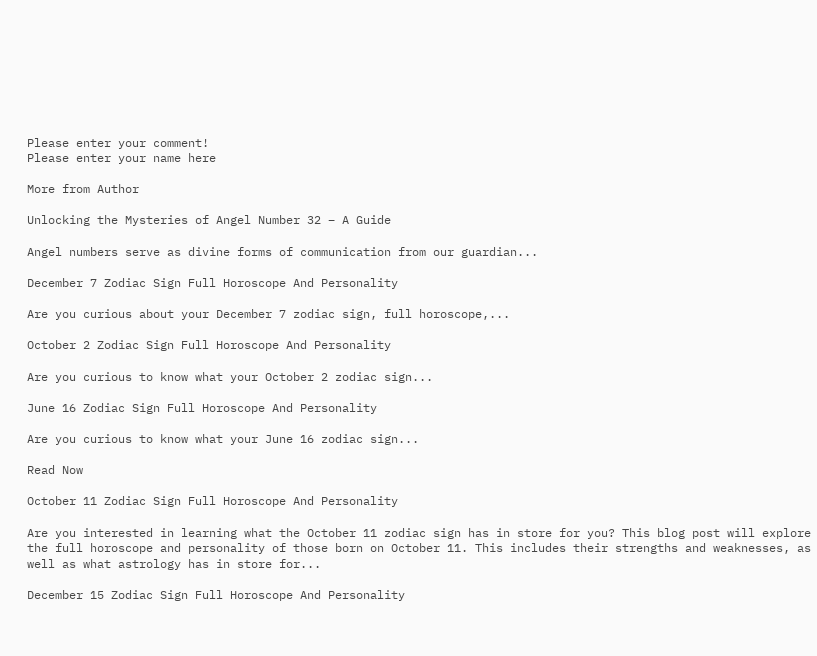Please enter your comment!
Please enter your name here

More from Author

Unlocking the Mysteries of Angel Number 32 – A Guide

Angel numbers serve as divine forms of communication from our guardian...

December 7 Zodiac Sign Full Horoscope And Personality

Are you curious about your December 7 zodiac sign, full horoscope,...

October 2 Zodiac Sign Full Horoscope And Personality

Are you curious to know what your October 2 zodiac sign...

June 16 Zodiac Sign Full Horoscope And Personality

Are you curious to know what your June 16 zodiac sign...

Read Now

October 11 Zodiac Sign Full Horoscope And Personality

Are you interested in learning what the October 11 zodiac sign has in store for you? This blog post will explore the full horoscope and personality of those born on October 11. This includes their strengths and weaknesses, as well as what astrology has in store for...

December 15 Zodiac Sign Full Horoscope And Personality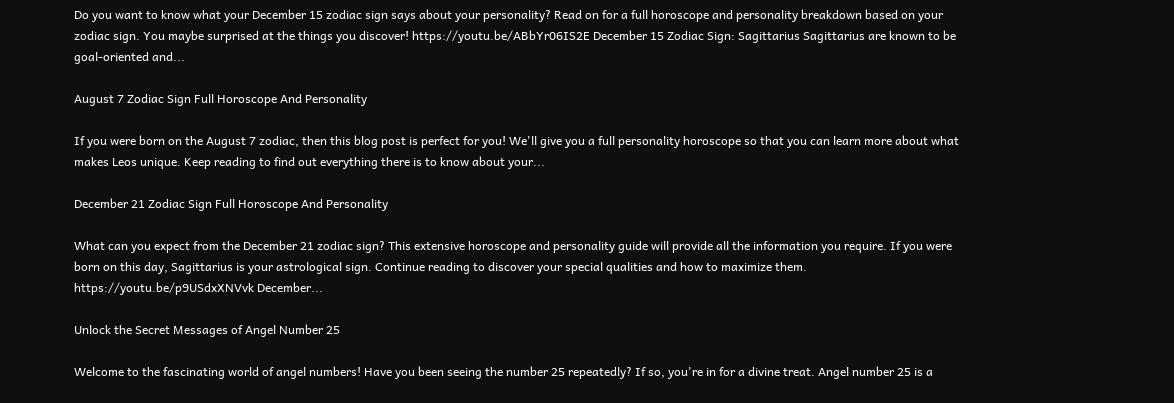Do you want to know what your December 15 zodiac sign says about your personality? Read on for a full horoscope and personality breakdown based on your zodiac sign. You maybe surprised at the things you discover! https://youtu.be/ABbYr06IS2E December 15 Zodiac Sign: Sagittarius Sagittarius are known to be goal-oriented and...

August 7 Zodiac Sign Full Horoscope And Personality

If you were born on the August 7 zodiac, then this blog post is perfect for you! We'll give you a full personality horoscope so that you can learn more about what makes Leos unique. Keep reading to find out everything there is to know about your...

December 21 Zodiac Sign Full Horoscope And Personality

What can you expect from the December 21 zodiac sign? This extensive horoscope and personality guide will provide all the information you require. If you were born on this day, Sagittarius is your astrological sign. Continue reading to discover your special qualities and how to maximize them. https://youtu.be/p9USdxXNVvk December...

Unlock the Secret Messages of Angel Number 25

Welcome to the fascinating world of angel numbers! Have you been seeing the number 25 repeatedly? If so, you're in for a divine treat. Angel number 25 is a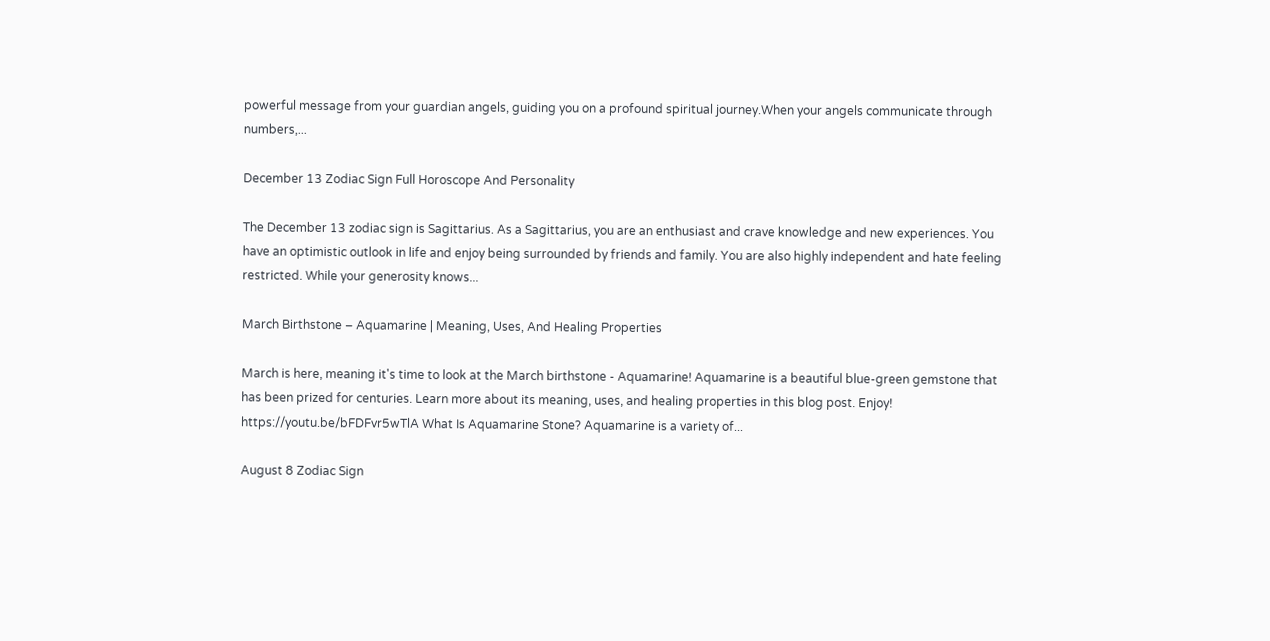powerful message from your guardian angels, guiding you on a profound spiritual journey.When your angels communicate through numbers,...

December 13 Zodiac Sign Full Horoscope And Personality

The December 13 zodiac sign is Sagittarius. As a Sagittarius, you are an enthusiast and crave knowledge and new experiences. You have an optimistic outlook in life and enjoy being surrounded by friends and family. You are also highly independent and hate feeling restricted. While your generosity knows...

March Birthstone – Aquamarine | Meaning, Uses, And Healing Properties

March is here, meaning it's time to look at the March birthstone - Aquamarine! Aquamarine is a beautiful blue-green gemstone that has been prized for centuries. Learn more about its meaning, uses, and healing properties in this blog post. Enjoy! https://youtu.be/bFDFvr5wTlA What Is Aquamarine Stone? Aquamarine is a variety of...

August 8 Zodiac Sign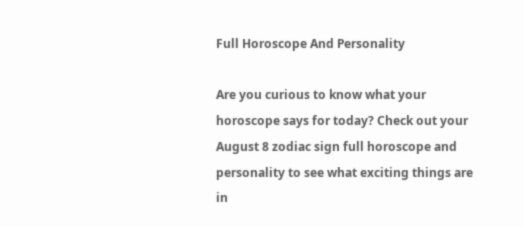Full Horoscope And Personality

Are you curious to know what your horoscope says for today? Check out your August 8 zodiac sign full horoscope and personality to see what exciting things are in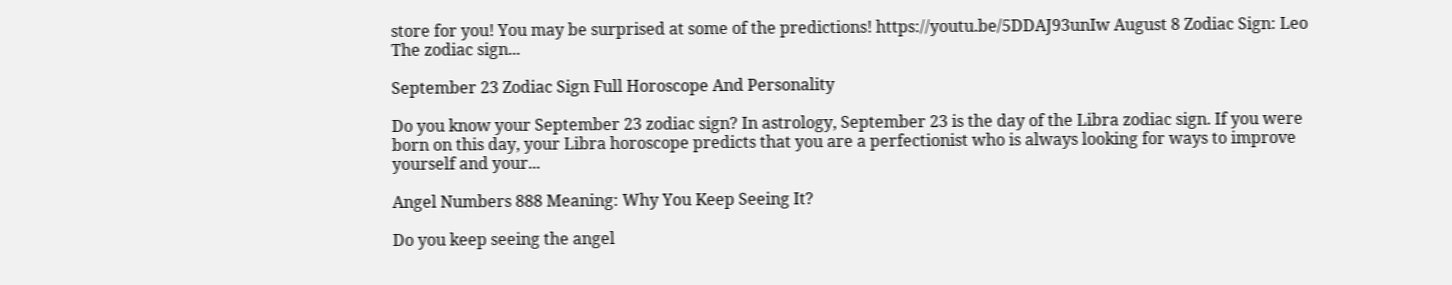store for you! You may be surprised at some of the predictions! https://youtu.be/5DDAJ93unIw August 8 Zodiac Sign: Leo The zodiac sign...

September 23 Zodiac Sign Full Horoscope And Personality

Do you know your September 23 zodiac sign? In astrology, September 23 is the day of the Libra zodiac sign. If you were born on this day, your Libra horoscope predicts that you are a perfectionist who is always looking for ways to improve yourself and your...

Angel Numbers 888 Meaning: Why You Keep Seeing It?

Do you keep seeing the angel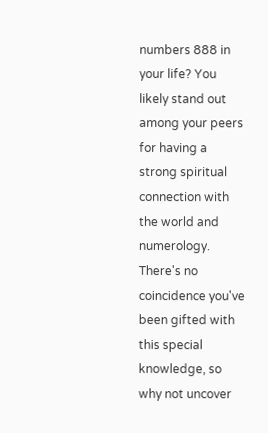numbers 888 in your life? You likely stand out among your peers for having a strong spiritual connection with the world and numerology. There's no coincidence you've been gifted with this special knowledge, so why not uncover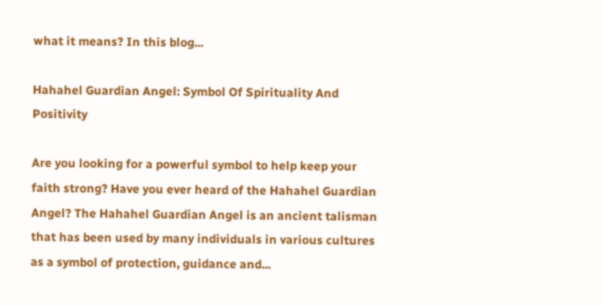what it means? In this blog...

Hahahel Guardian Angel: Symbol Of Spirituality And Positivity

Are you looking for a powerful symbol to help keep your faith strong? Have you ever heard of the Hahahel Guardian Angel? The Hahahel Guardian Angel is an ancient talisman that has been used by many individuals in various cultures as a symbol of protection, guidance and...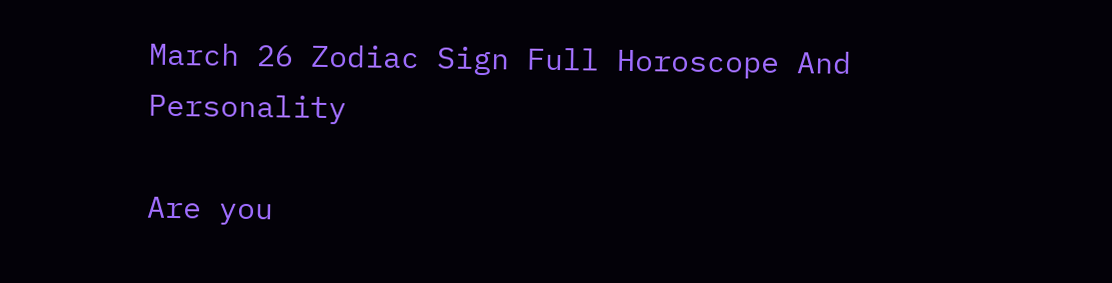March 26 Zodiac Sign Full Horoscope And Personality

Are you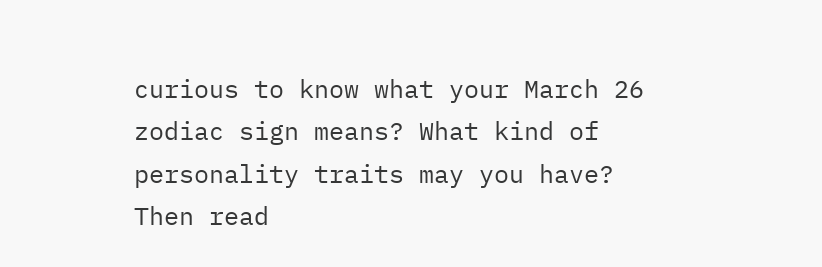curious to know what your March 26 zodiac sign means? What kind of personality traits may you have? Then read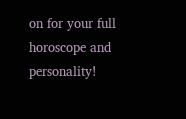on for your full horoscope and personality!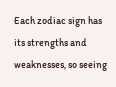Each zodiac sign has its strengths and weaknesses, so seeing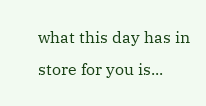what this day has in store for you is...